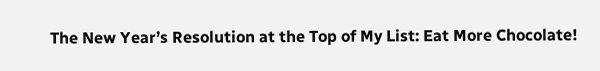The New Year’s Resolution at the Top of My List: Eat More Chocolate!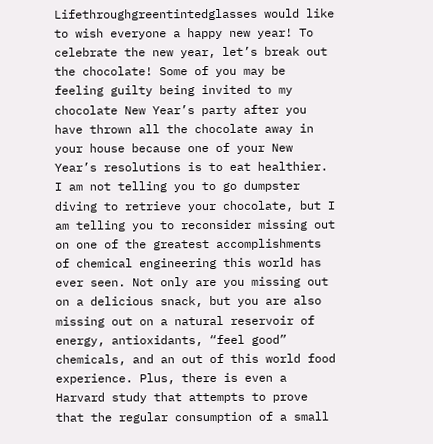Lifethroughgreentintedglasses would like to wish everyone a happy new year! To celebrate the new year, let’s break out the chocolate! Some of you may be feeling guilty being invited to my chocolate New Year’s party after you have thrown all the chocolate away in your house because one of your New Year’s resolutions is to eat healthier. I am not telling you to go dumpster diving to retrieve your chocolate, but I am telling you to reconsider missing out on one of the greatest accomplishments of chemical engineering this world has ever seen. Not only are you missing out on a delicious snack, but you are also missing out on a natural reservoir of energy, antioxidants, “feel good” chemicals, and an out of this world food experience. Plus, there is even a Harvard study that attempts to prove that the regular consumption of a small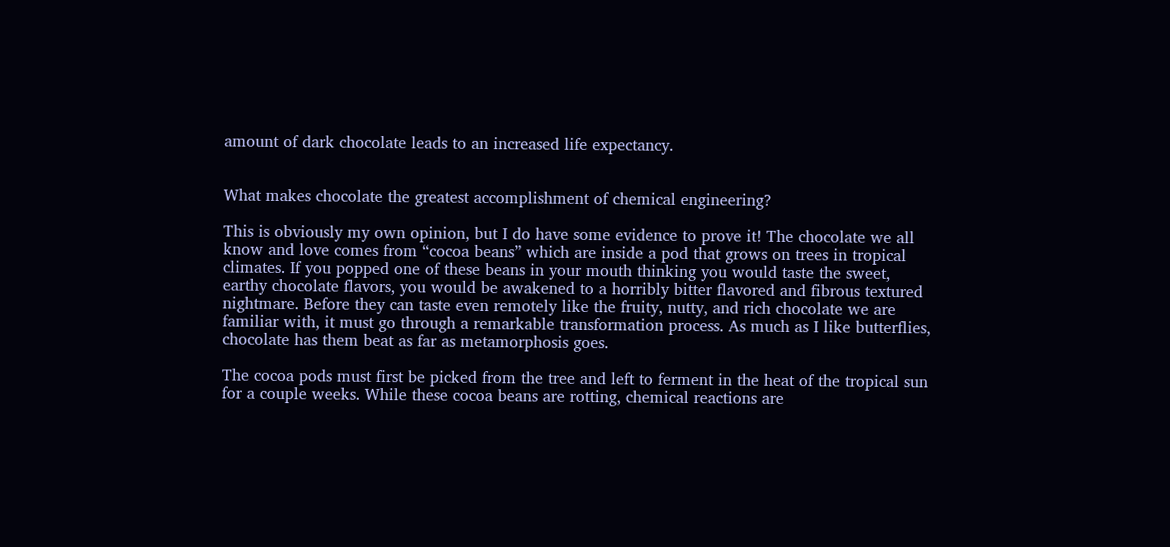amount of dark chocolate leads to an increased life expectancy.


What makes chocolate the greatest accomplishment of chemical engineering?

This is obviously my own opinion, but I do have some evidence to prove it! The chocolate we all know and love comes from “cocoa beans” which are inside a pod that grows on trees in tropical climates. If you popped one of these beans in your mouth thinking you would taste the sweet, earthy chocolate flavors, you would be awakened to a horribly bitter flavored and fibrous textured nightmare. Before they can taste even remotely like the fruity, nutty, and rich chocolate we are familiar with, it must go through a remarkable transformation process. As much as I like butterflies, chocolate has them beat as far as metamorphosis goes.

The cocoa pods must first be picked from the tree and left to ferment in the heat of the tropical sun for a couple weeks. While these cocoa beans are rotting, chemical reactions are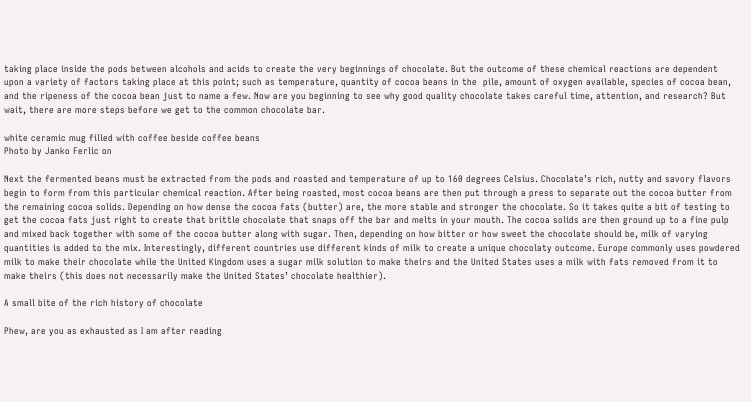taking place inside the pods between alcohols and acids to create the very beginnings of chocolate. But the outcome of these chemical reactions are dependent upon a variety of factors taking place at this point; such as temperature, quantity of cocoa beans in the  pile, amount of oxygen available, species of cocoa bean, and the ripeness of the cocoa bean just to name a few. Now are you beginning to see why good quality chocolate takes careful time, attention, and research? But wait, there are more steps before we get to the common chocolate bar.

white ceramic mug filled with coffee beside coffee beans
Photo by Janko Ferlic on

Next the fermented beans must be extracted from the pods and roasted and temperature of up to 160 degrees Celsius. Chocolate’s rich, nutty and savory flavors begin to form from this particular chemical reaction. After being roasted, most cocoa beans are then put through a press to separate out the cocoa butter from the remaining cocoa solids. Depending on how dense the cocoa fats (butter) are, the more stable and stronger the chocolate. So it takes quite a bit of testing to get the cocoa fats just right to create that brittle chocolate that snaps off the bar and melts in your mouth. The cocoa solids are then ground up to a fine pulp and mixed back together with some of the cocoa butter along with sugar. Then, depending on how bitter or how sweet the chocolate should be, milk of varying quantities is added to the mix. Interestingly, different countries use different kinds of milk to create a unique chocolaty outcome. Europe commonly uses powdered milk to make their chocolate while the United Kingdom uses a sugar milk solution to make theirs and the United States uses a milk with fats removed from it to make theirs (this does not necessarily make the United States’ chocolate healthier).

A small bite of the rich history of chocolate

Phew, are you as exhausted as I am after reading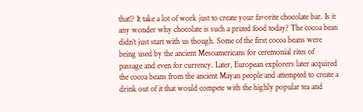that!? It take a lot of work just to create your favorite chocolate bar. Is it any wonder why chocolate is such a prized food today? The cocoa bean didn’t just start with us though. Some of the first cocoa beans were being used by the ancient Mesoamericans for ceremonial rites of passage and even for currency. Later, European explorers later acquired the cocoa beans from the ancient Mayan people and attempted to create a drink out of it that would compete with the highly popular tea and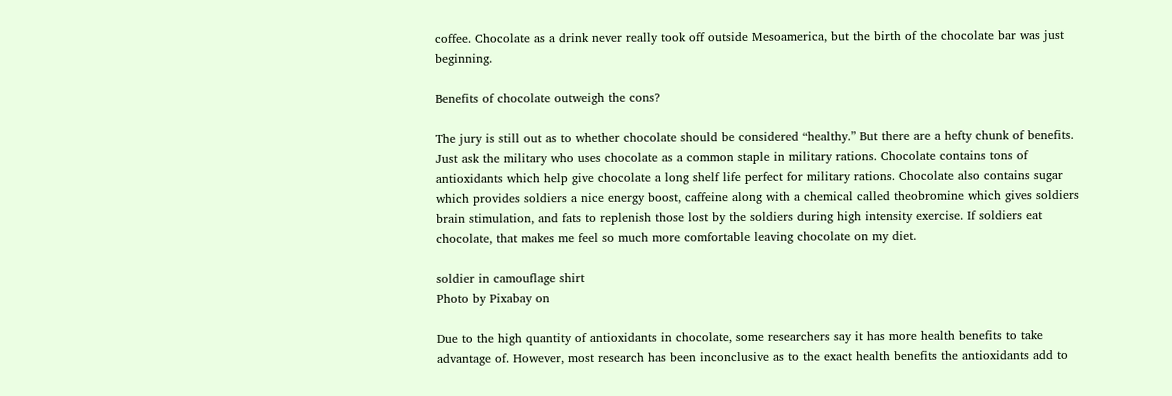coffee. Chocolate as a drink never really took off outside Mesoamerica, but the birth of the chocolate bar was just beginning.

Benefits of chocolate outweigh the cons?

The jury is still out as to whether chocolate should be considered “healthy.” But there are a hefty chunk of benefits. Just ask the military who uses chocolate as a common staple in military rations. Chocolate contains tons of antioxidants which help give chocolate a long shelf life perfect for military rations. Chocolate also contains sugar which provides soldiers a nice energy boost, caffeine along with a chemical called theobromine which gives soldiers brain stimulation, and fats to replenish those lost by the soldiers during high intensity exercise. If soldiers eat chocolate, that makes me feel so much more comfortable leaving chocolate on my diet.

soldier in camouflage shirt
Photo by Pixabay on

Due to the high quantity of antioxidants in chocolate, some researchers say it has more health benefits to take advantage of. However, most research has been inconclusive as to the exact health benefits the antioxidants add to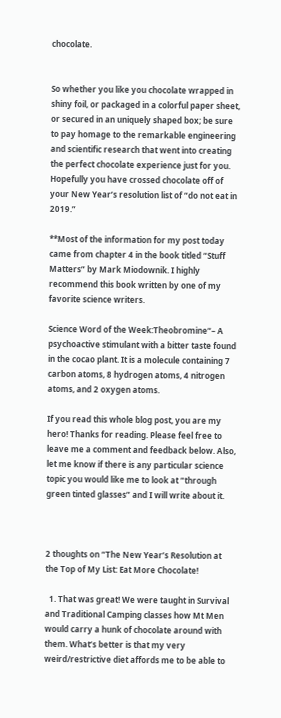chocolate.


So whether you like you chocolate wrapped in shiny foil, or packaged in a colorful paper sheet, or secured in an uniquely shaped box; be sure to pay homage to the remarkable engineering and scientific research that went into creating the perfect chocolate experience just for you. Hopefully you have crossed chocolate off of your New Year’s resolution list of “do not eat in 2019.”

**Most of the information for my post today came from chapter 4 in the book titled “Stuff Matters” by Mark Miodownik. I highly recommend this book written by one of my favorite science writers.

Science Word of the Week:Theobromine“– A psychoactive stimulant with a bitter taste found in the cocao plant. It is a molecule containing 7 carbon atoms, 8 hydrogen atoms, 4 nitrogen atoms, and 2 oxygen atoms.

If you read this whole blog post, you are my hero! Thanks for reading. Please feel free to leave me a comment and feedback below. Also, let me know if there is any particular science topic you would like me to look at “through green tinted glasses” and I will write about it.



2 thoughts on “The New Year’s Resolution at the Top of My List: Eat More Chocolate!

  1. That was great! We were taught in Survival and Traditional Camping classes how Mt Men would carry a hunk of chocolate around with them. What’s better is that my very weird/restrictive diet affords me to be able to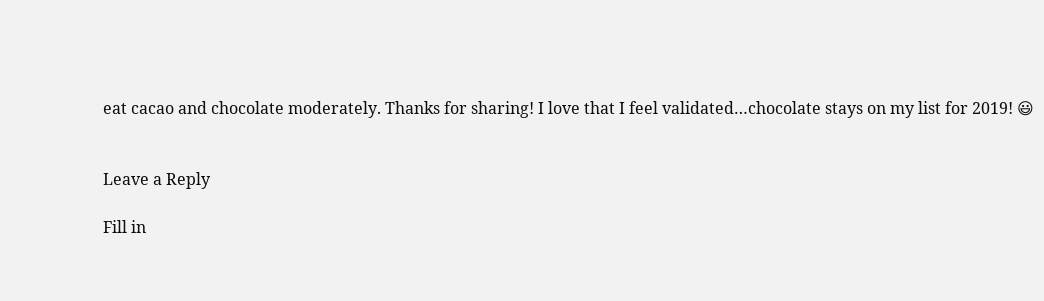eat cacao and chocolate moderately. Thanks for sharing! I love that I feel validated…chocolate stays on my list for 2019! 😃


Leave a Reply

Fill in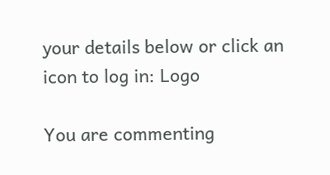your details below or click an icon to log in: Logo

You are commenting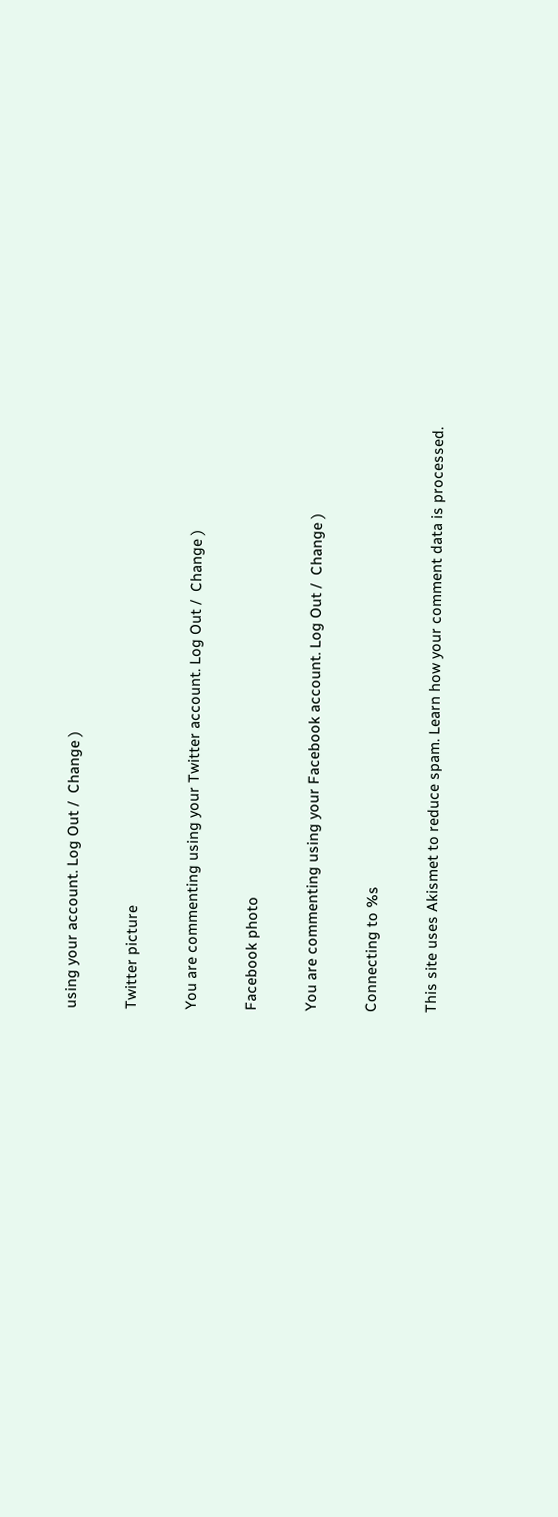using your account. Log Out /  Change )

Twitter picture

You are commenting using your Twitter account. Log Out /  Change )

Facebook photo

You are commenting using your Facebook account. Log Out /  Change )

Connecting to %s

This site uses Akismet to reduce spam. Learn how your comment data is processed.